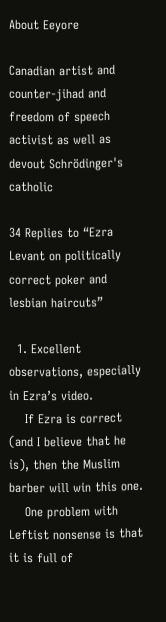About Eeyore

Canadian artist and counter-jihad and freedom of speech activist as well as devout Schrödinger's catholic

34 Replies to “Ezra Levant on politically correct poker and lesbian haircuts”

  1. Excellent observations, especially in Ezra’s video.
    If Ezra is correct (and I believe that he is), then the Muslim barber will win this one.
    One problem with Leftist nonsense is that it is full of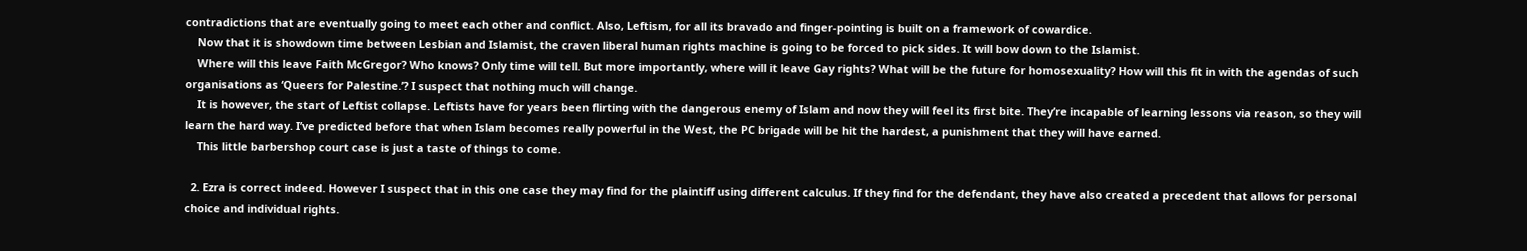contradictions that are eventually going to meet each other and conflict. Also, Leftism, for all its bravado and finger-pointing is built on a framework of cowardice.
    Now that it is showdown time between Lesbian and Islamist, the craven liberal human rights machine is going to be forced to pick sides. It will bow down to the Islamist.
    Where will this leave Faith McGregor? Who knows? Only time will tell. But more importantly, where will it leave Gay rights? What will be the future for homosexuality? How will this fit in with the agendas of such organisations as ‘Queers for Palestine.’? I suspect that nothing much will change.
    It is however, the start of Leftist collapse. Leftists have for years been flirting with the dangerous enemy of Islam and now they will feel its first bite. They’re incapable of learning lessons via reason, so they will learn the hard way. I’ve predicted before that when Islam becomes really powerful in the West, the PC brigade will be hit the hardest, a punishment that they will have earned.
    This little barbershop court case is just a taste of things to come.

  2. Ezra is correct indeed. However I suspect that in this one case they may find for the plaintiff using different calculus. If they find for the defendant, they have also created a precedent that allows for personal choice and individual rights.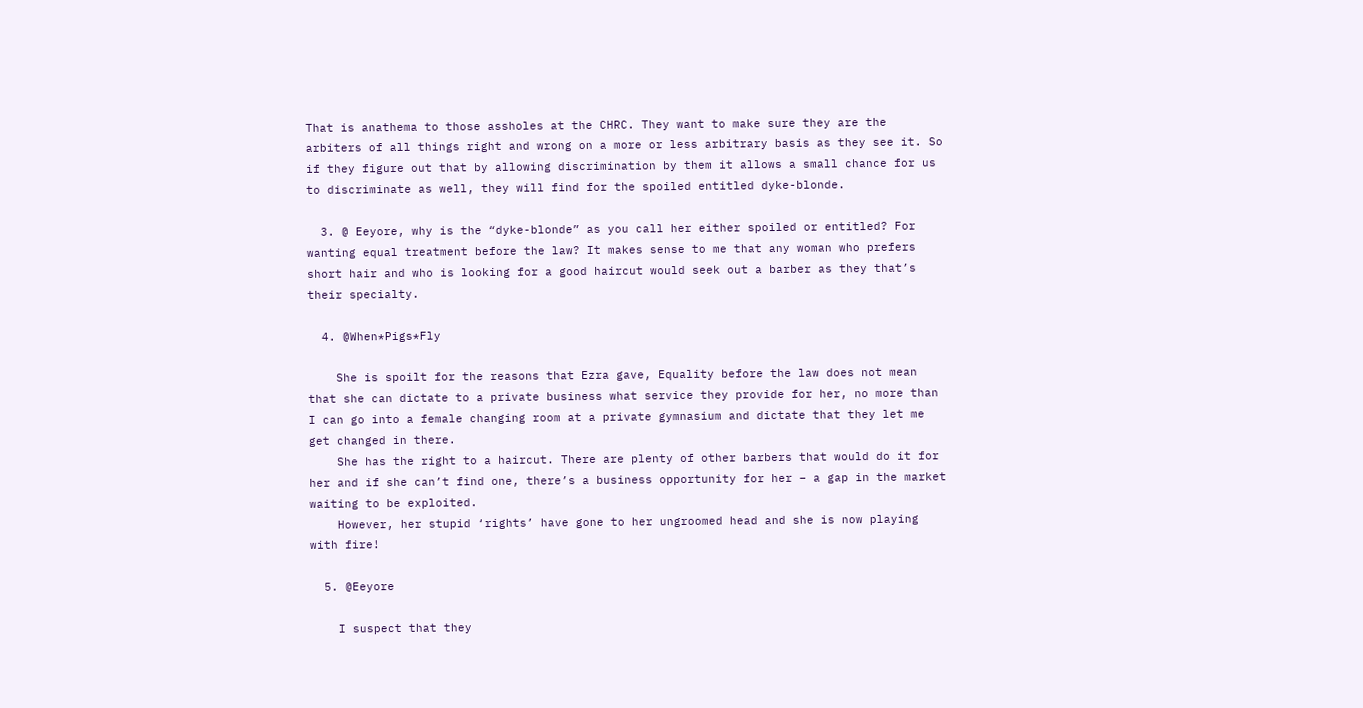That is anathema to those assholes at the CHRC. They want to make sure they are the arbiters of all things right and wrong on a more or less arbitrary basis as they see it. So if they figure out that by allowing discrimination by them it allows a small chance for us to discriminate as well, they will find for the spoiled entitled dyke-blonde.

  3. @ Eeyore, why is the “dyke-blonde” as you call her either spoiled or entitled? For wanting equal treatment before the law? It makes sense to me that any woman who prefers short hair and who is looking for a good haircut would seek out a barber as they that’s their specialty.

  4. @When*Pigs*Fly

    She is spoilt for the reasons that Ezra gave, Equality before the law does not mean that she can dictate to a private business what service they provide for her, no more than I can go into a female changing room at a private gymnasium and dictate that they let me get changed in there.
    She has the right to a haircut. There are plenty of other barbers that would do it for her and if she can’t find one, there’s a business opportunity for her – a gap in the market waiting to be exploited.
    However, her stupid ‘rights’ have gone to her ungroomed head and she is now playing with fire!

  5. @Eeyore

    I suspect that they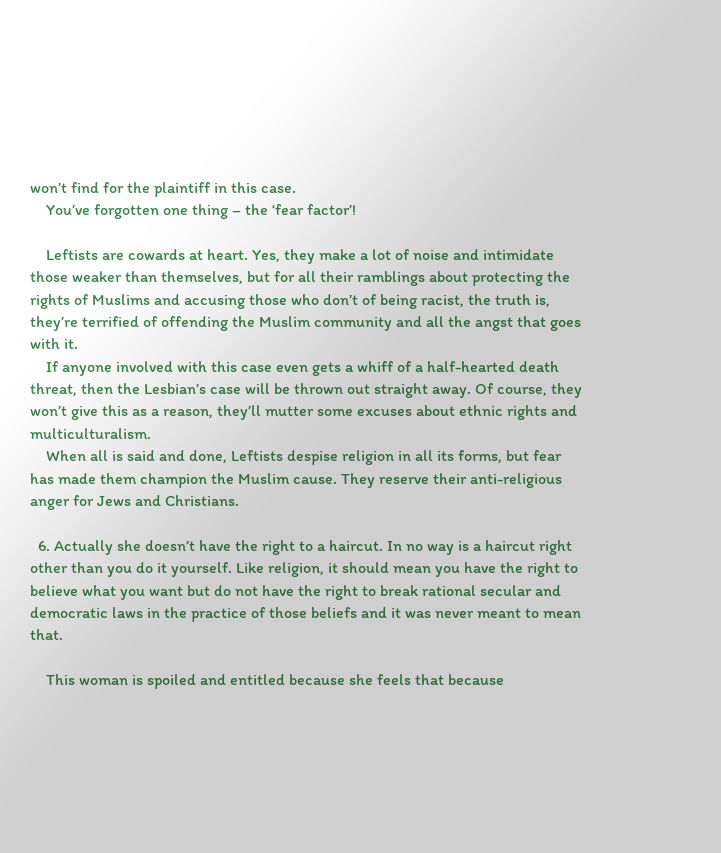won’t find for the plaintiff in this case.
    You’ve forgotten one thing – the ‘fear factor’!

    Leftists are cowards at heart. Yes, they make a lot of noise and intimidate those weaker than themselves, but for all their ramblings about protecting the rights of Muslims and accusing those who don’t of being racist, the truth is, they’re terrified of offending the Muslim community and all the angst that goes with it.
    If anyone involved with this case even gets a whiff of a half-hearted death threat, then the Lesbian’s case will be thrown out straight away. Of course, they won’t give this as a reason, they’ll mutter some excuses about ethnic rights and multiculturalism.
    When all is said and done, Leftists despise religion in all its forms, but fear has made them champion the Muslim cause. They reserve their anti-religious anger for Jews and Christians.

  6. Actually she doesn’t have the right to a haircut. In no way is a haircut right other than you do it yourself. Like religion, it should mean you have the right to believe what you want but do not have the right to break rational secular and democratic laws in the practice of those beliefs and it was never meant to mean that.

    This woman is spoiled and entitled because she feels that because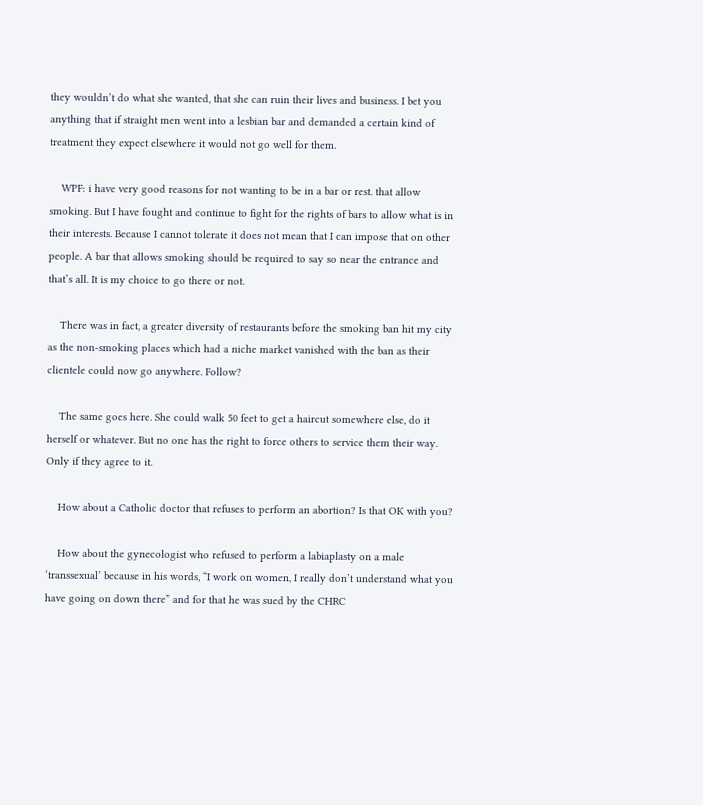they wouldn’t do what she wanted, that she can ruin their lives and business. I bet you anything that if straight men went into a lesbian bar and demanded a certain kind of treatment they expect elsewhere it would not go well for them.

    WPF: i have very good reasons for not wanting to be in a bar or rest. that allow smoking. But I have fought and continue to fight for the rights of bars to allow what is in their interests. Because I cannot tolerate it does not mean that I can impose that on other people. A bar that allows smoking should be required to say so near the entrance and that’s all. It is my choice to go there or not.

    There was in fact, a greater diversity of restaurants before the smoking ban hit my city as the non-smoking places which had a niche market vanished with the ban as their clientele could now go anywhere. Follow?

    The same goes here. She could walk 50 feet to get a haircut somewhere else, do it herself or whatever. But no one has the right to force others to service them their way. Only if they agree to it.

    How about a Catholic doctor that refuses to perform an abortion? Is that OK with you?

    How about the gynecologist who refused to perform a labiaplasty on a male ‘transsexual’ because in his words, “I work on women, I really don’t understand what you have going on down there” and for that he was sued by the CHRC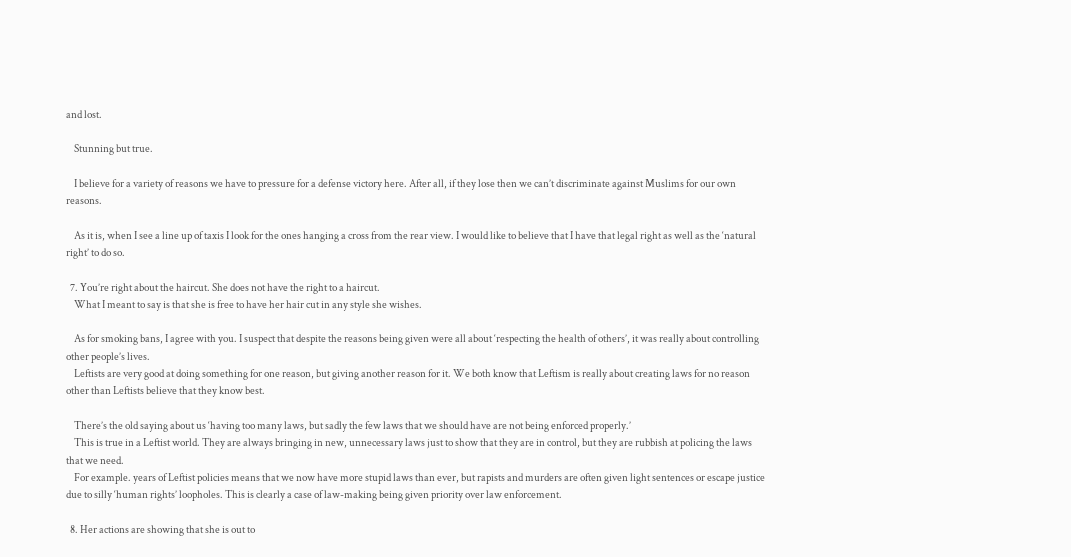and lost.

    Stunning but true.

    I believe for a variety of reasons we have to pressure for a defense victory here. After all, if they lose then we can’t discriminate against Muslims for our own reasons.

    As it is, when I see a line up of taxis I look for the ones hanging a cross from the rear view. I would like to believe that I have that legal right as well as the ‘natural right’ to do so.

  7. You’re right about the haircut. She does not have the right to a haircut.
    What I meant to say is that she is free to have her hair cut in any style she wishes.

    As for smoking bans, I agree with you. I suspect that despite the reasons being given were all about ‘respecting the health of others’, it was really about controlling other people’s lives.
    Leftists are very good at doing something for one reason, but giving another reason for it. We both know that Leftism is really about creating laws for no reason other than Leftists believe that they know best.

    There’s the old saying about us ‘having too many laws, but sadly the few laws that we should have are not being enforced properly.’
    This is true in a Leftist world. They are always bringing in new, unnecessary laws just to show that they are in control, but they are rubbish at policing the laws that we need.
    For example. years of Leftist policies means that we now have more stupid laws than ever, but rapists and murders are often given light sentences or escape justice due to silly ‘human rights’ loopholes. This is clearly a case of law-making being given priority over law enforcement.

  8. Her actions are showing that she is out to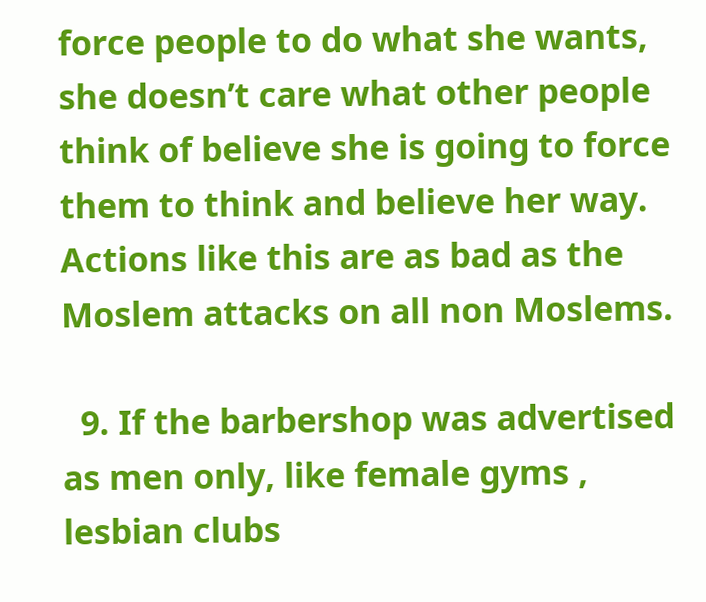force people to do what she wants, she doesn’t care what other people think of believe she is going to force them to think and believe her way. Actions like this are as bad as the Moslem attacks on all non Moslems.

  9. If the barbershop was advertised as men only, like female gyms , lesbian clubs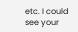etc. I could see your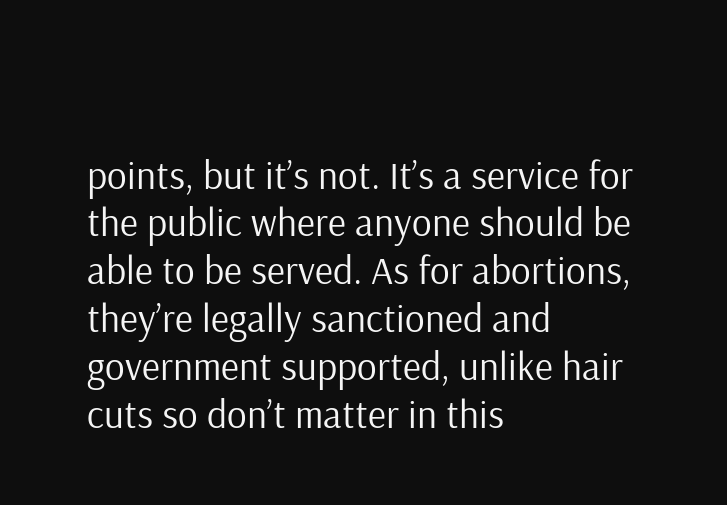points, but it’s not. It’s a service for the public where anyone should be able to be served. As for abortions, they’re legally sanctioned and government supported, unlike hair cuts so don’t matter in this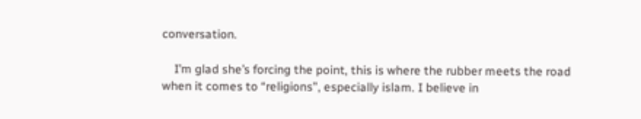conversation.

    I’m glad she’s forcing the point, this is where the rubber meets the road when it comes to “religions”, especially islam. I believe in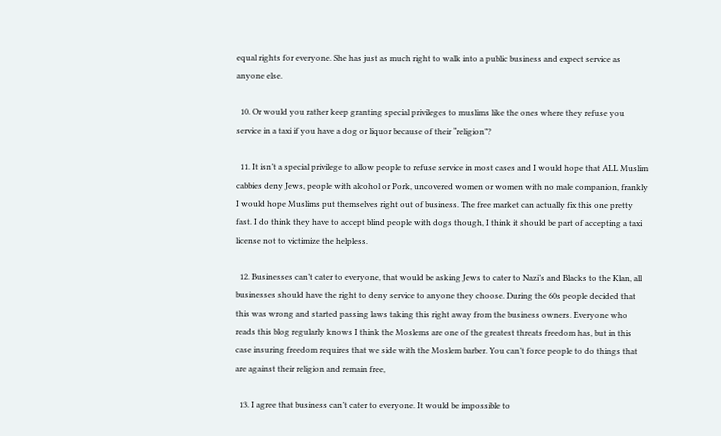equal rights for everyone. She has just as much right to walk into a public business and expect service as anyone else.

  10. Or would you rather keep granting special privileges to muslims like the ones where they refuse you service in a taxi if you have a dog or liquor because of their “religion”?

  11. It isn’t a special privilege to allow people to refuse service in most cases and I would hope that ALL Muslim cabbies deny Jews, people with alcohol or Pork, uncovered women or women with no male companion, frankly I would hope Muslims put themselves right out of business. The free market can actually fix this one pretty fast. I do think they have to accept blind people with dogs though, I think it should be part of accepting a taxi license not to victimize the helpless.

  12. Businesses can’t cater to everyone, that would be asking Jews to cater to Nazi’s and Blacks to the Klan, all businesses should have the right to deny service to anyone they choose. During the 60s people decided that this was wrong and started passing laws taking this right away from the business owners. Everyone who reads this blog regularly knows I think the Moslems are one of the greatest threats freedom has, but in this case insuring freedom requires that we side with the Moslem barber. You can’t force people to do things that are against their religion and remain free,

  13. I agree that business can’t cater to everyone. It would be impossible to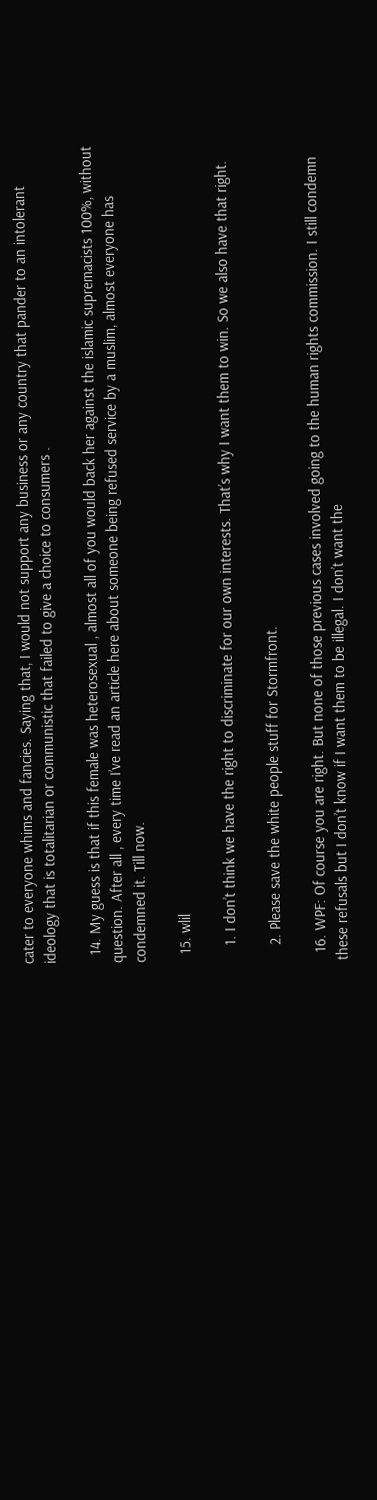cater to everyone whims and fancies. Saying that, I would not support any business or any country that pander to an intolerant ideology that is totalitarian or communistic that failed to give a choice to consumers .

  14. My guess is that if this female was heterosexual , almost all of you would back her against the islamic supremacists 100%, without question. After all , every time I’ve read an article here about someone being refused service by a muslim, almost everyone has condemned it. Till now.

  15. wlil

    1. I don’t think we have the right to discriminate for our own interests. That’s why I want them to win. So we also have that right.

    2. Please save the white people stuff for Stormfront.

  16. WPF: Of course you are right. But none of those previous cases involved going to the human rights commission. I still condemn these refusals but I don’t know if I want them to be illegal. I don’t want the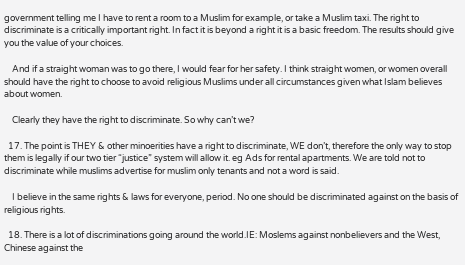government telling me I have to rent a room to a Muslim for example, or take a Muslim taxi. The right to discriminate is a critically important right. In fact it is beyond a right it is a basic freedom. The results should give you the value of your choices.

    And if a straight woman was to go there, I would fear for her safety. I think straight women, or women overall should have the right to choose to avoid religious Muslims under all circumstances given what Islam believes about women.

    Clearly they have the right to discriminate. So why can’t we?

  17. The point is THEY & other minoerities have a right to discriminate, WE don’t, therefore the only way to stop them is legally if our two tier “justice” system will allow it. eg Ads for rental apartments. We are told not to discriminate while muslims advertise for muslim only tenants and not a word is said.

    I believe in the same rights & laws for everyone, period. No one should be discriminated against on the basis of religious rights.

  18. There is a lot of discriminations going around the world.IE: Moslems against nonbelievers and the West, Chinese against the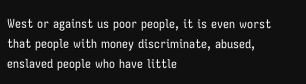West or against us poor people, it is even worst that people with money discriminate, abused, enslaved people who have little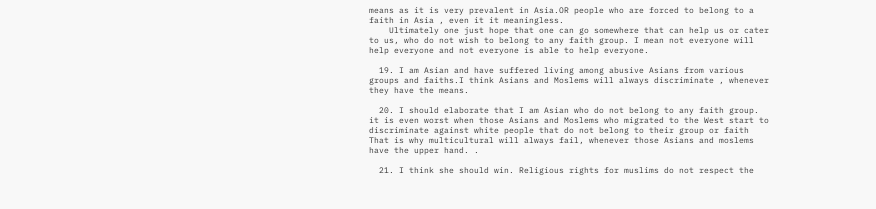means as it is very prevalent in Asia.OR people who are forced to belong to a faith in Asia , even it it meaningless.
    Ultimately one just hope that one can go somewhere that can help us or cater to us, who do not wish to belong to any faith group. I mean not everyone will help everyone and not everyone is able to help everyone.

  19. I am Asian and have suffered living among abusive Asians from various groups and faiths.I think Asians and Moslems will always discriminate , whenever they have the means.

  20. I should elaborate that I am Asian who do not belong to any faith group. it is even worst when those Asians and Moslems who migrated to the West start to discriminate against white people that do not belong to their group or faith That is why multicultural will always fail, whenever those Asians and moslems have the upper hand. .

  21. I think she should win. Religious rights for muslims do not respect the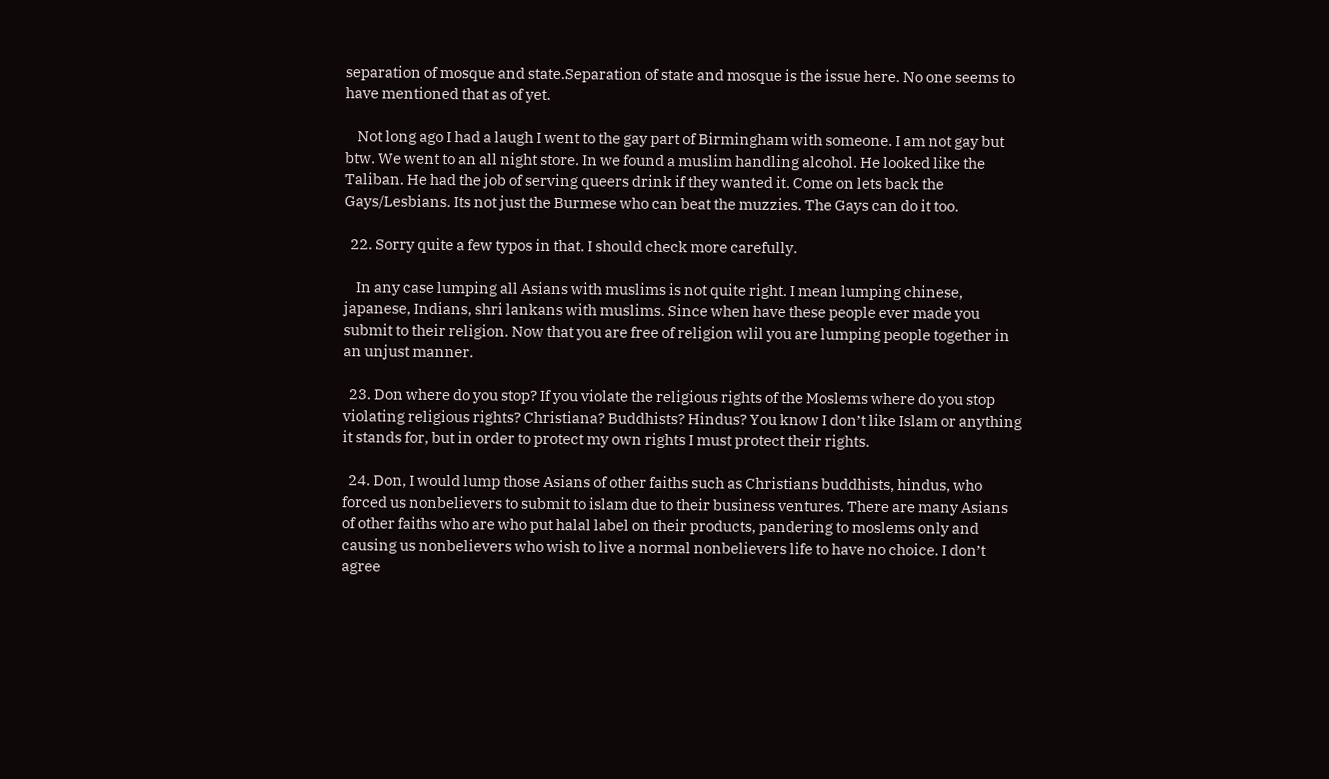separation of mosque and state.Separation of state and mosque is the issue here. No one seems to have mentioned that as of yet.

    Not long ago I had a laugh I went to the gay part of Birmingham with someone. I am not gay but btw. We went to an all night store. In we found a muslim handling alcohol. He looked like the Taliban. He had the job of serving queers drink if they wanted it. Come on lets back the Gays/Lesbians. Its not just the Burmese who can beat the muzzies. The Gays can do it too.

  22. Sorry quite a few typos in that. I should check more carefully.

    In any case lumping all Asians with muslims is not quite right. I mean lumping chinese, japanese, Indians, shri lankans with muslims. Since when have these people ever made you submit to their religion. Now that you are free of religion wlil you are lumping people together in an unjust manner.

  23. Don where do you stop? If you violate the religious rights of the Moslems where do you stop violating religious rights? Christiana? Buddhists? Hindus? You know I don’t like Islam or anything it stands for, but in order to protect my own rights I must protect their rights.

  24. Don, I would lump those Asians of other faiths such as Christians buddhists, hindus, who forced us nonbelievers to submit to islam due to their business ventures. There are many Asians of other faiths who are who put halal label on their products, pandering to moslems only and causing us nonbelievers who wish to live a normal nonbelievers life to have no choice. I don’t agree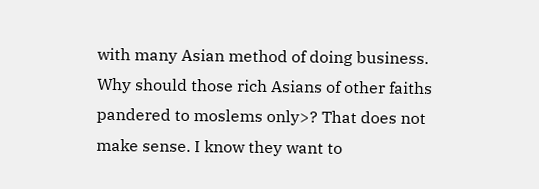with many Asian method of doing business. Why should those rich Asians of other faiths pandered to moslems only>? That does not make sense. I know they want to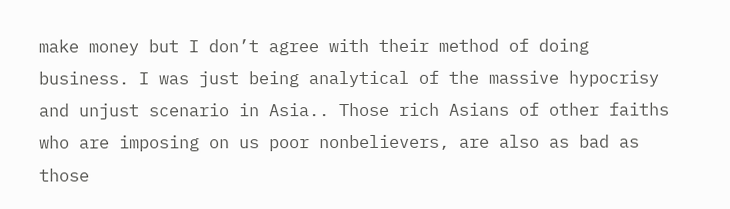make money but I don’t agree with their method of doing business. I was just being analytical of the massive hypocrisy and unjust scenario in Asia.. Those rich Asians of other faiths who are imposing on us poor nonbelievers, are also as bad as those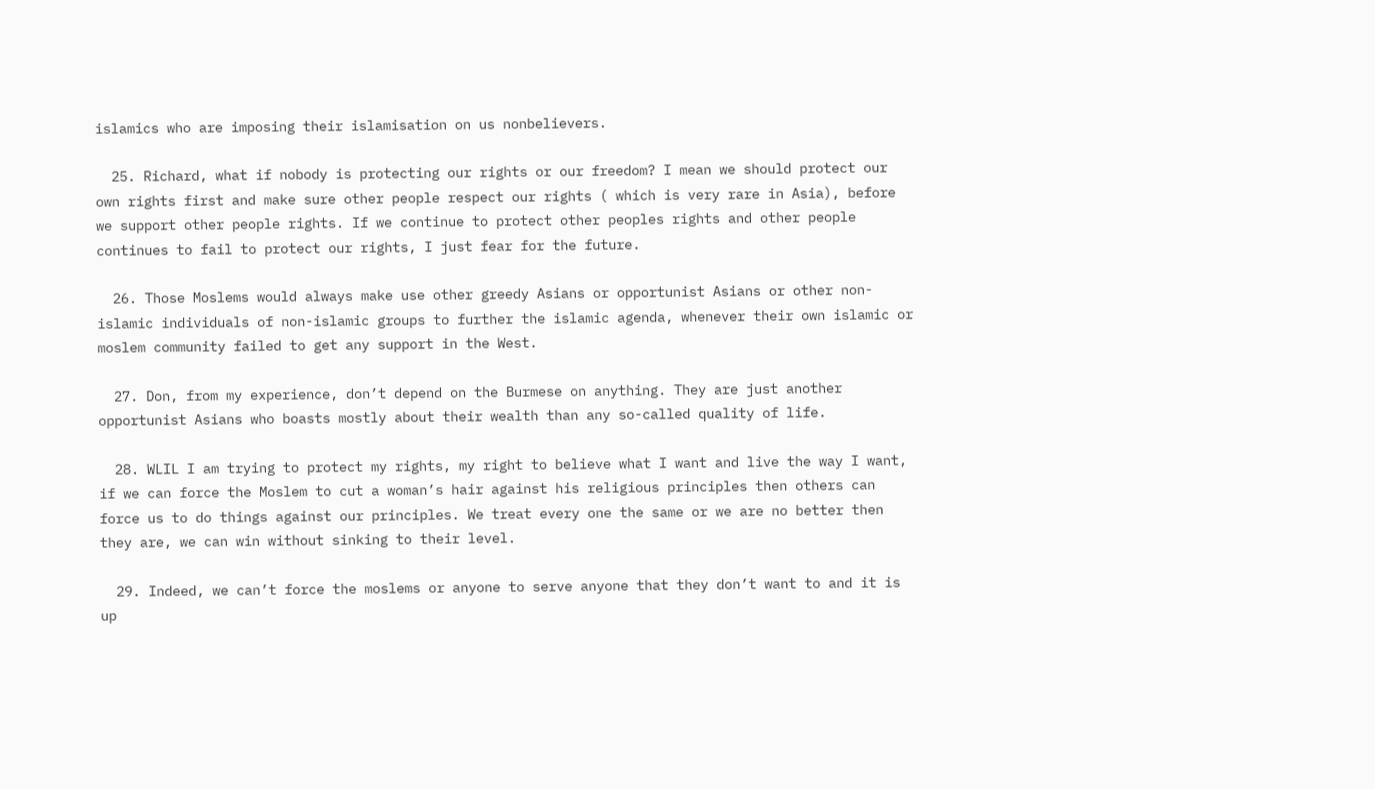islamics who are imposing their islamisation on us nonbelievers.

  25. Richard, what if nobody is protecting our rights or our freedom? I mean we should protect our own rights first and make sure other people respect our rights ( which is very rare in Asia), before we support other people rights. If we continue to protect other peoples rights and other people continues to fail to protect our rights, I just fear for the future.

  26. Those Moslems would always make use other greedy Asians or opportunist Asians or other non-islamic individuals of non-islamic groups to further the islamic agenda, whenever their own islamic or moslem community failed to get any support in the West.

  27. Don, from my experience, don’t depend on the Burmese on anything. They are just another opportunist Asians who boasts mostly about their wealth than any so-called quality of life.

  28. WLIL I am trying to protect my rights, my right to believe what I want and live the way I want, if we can force the Moslem to cut a woman’s hair against his religious principles then others can force us to do things against our principles. We treat every one the same or we are no better then they are, we can win without sinking to their level.

  29. Indeed, we can’t force the moslems or anyone to serve anyone that they don’t want to and it is up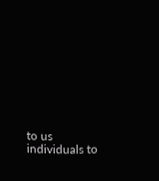to us individuals to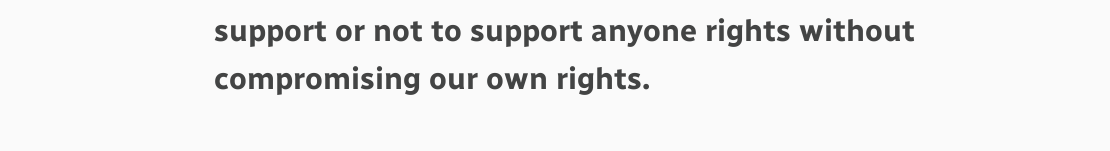support or not to support anyone rights without compromising our own rights.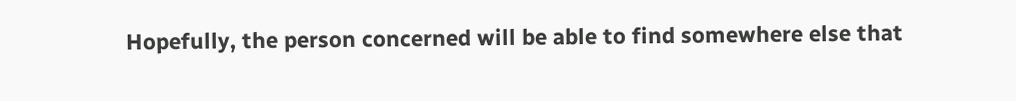Hopefully, the person concerned will be able to find somewhere else that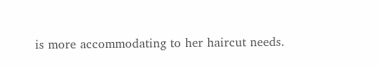is more accommodating to her haircut needs.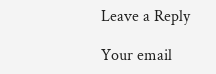Leave a Reply

Your email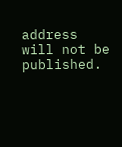address will not be published.